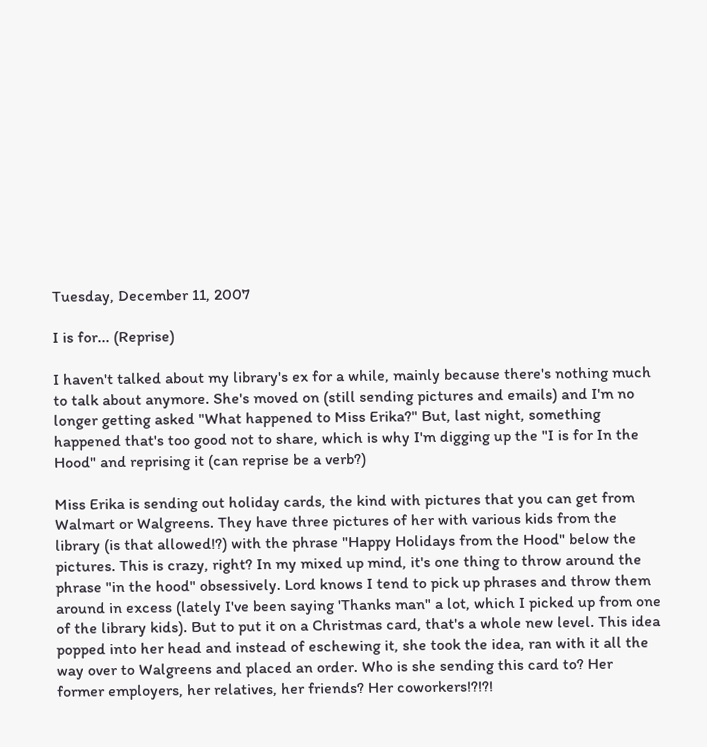Tuesday, December 11, 2007

I is for... (Reprise)

I haven't talked about my library's ex for a while, mainly because there's nothing much to talk about anymore. She's moved on (still sending pictures and emails) and I'm no longer getting asked "What happened to Miss Erika?" But, last night, something happened that's too good not to share, which is why I'm digging up the "I is for In the Hood" and reprising it (can reprise be a verb?)

Miss Erika is sending out holiday cards, the kind with pictures that you can get from Walmart or Walgreens. They have three pictures of her with various kids from the library (is that allowed!?) with the phrase "Happy Holidays from the Hood" below the pictures. This is crazy, right? In my mixed up mind, it's one thing to throw around the phrase "in the hood" obsessively. Lord knows I tend to pick up phrases and throw them around in excess (lately I've been saying 'Thanks man" a lot, which I picked up from one of the library kids). But to put it on a Christmas card, that's a whole new level. This idea popped into her head and instead of eschewing it, she took the idea, ran with it all the way over to Walgreens and placed an order. Who is she sending this card to? Her former employers, her relatives, her friends? Her coworkers!?!?!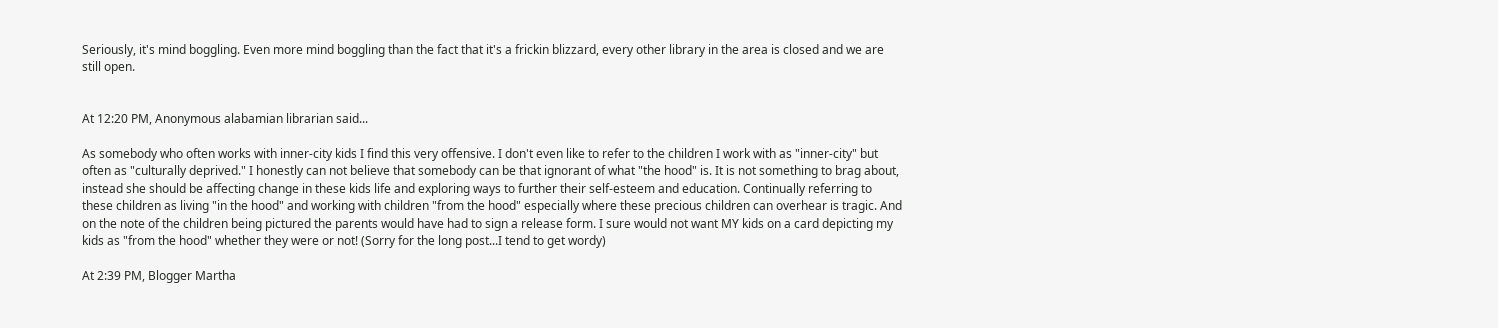Seriously, it's mind boggling. Even more mind boggling than the fact that it's a frickin blizzard, every other library in the area is closed and we are still open.


At 12:20 PM, Anonymous alabamian librarian said...

As somebody who often works with inner-city kids I find this very offensive. I don't even like to refer to the children I work with as "inner-city" but often as "culturally deprived." I honestly can not believe that somebody can be that ignorant of what "the hood" is. It is not something to brag about, instead she should be affecting change in these kids life and exploring ways to further their self-esteem and education. Continually referring to these children as living "in the hood" and working with children "from the hood" especially where these precious children can overhear is tragic. And on the note of the children being pictured the parents would have had to sign a release form. I sure would not want MY kids on a card depicting my kids as "from the hood" whether they were or not! (Sorry for the long post...I tend to get wordy)

At 2:39 PM, Blogger Martha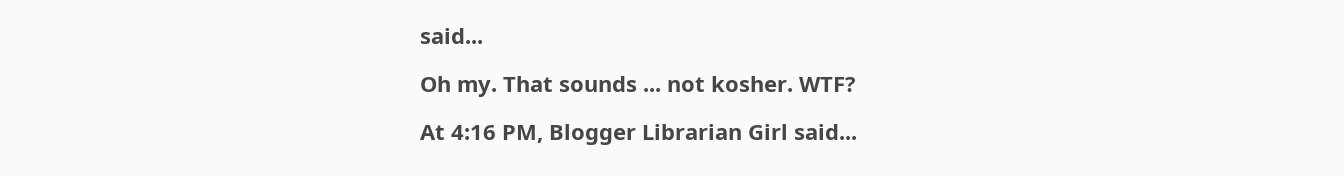said...

Oh my. That sounds ... not kosher. WTF?

At 4:16 PM, Blogger Librarian Girl said...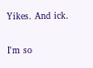Yikes. And ick.

I'm so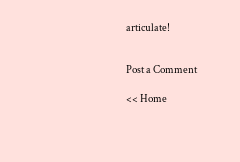articulate!


Post a Comment

<< Home